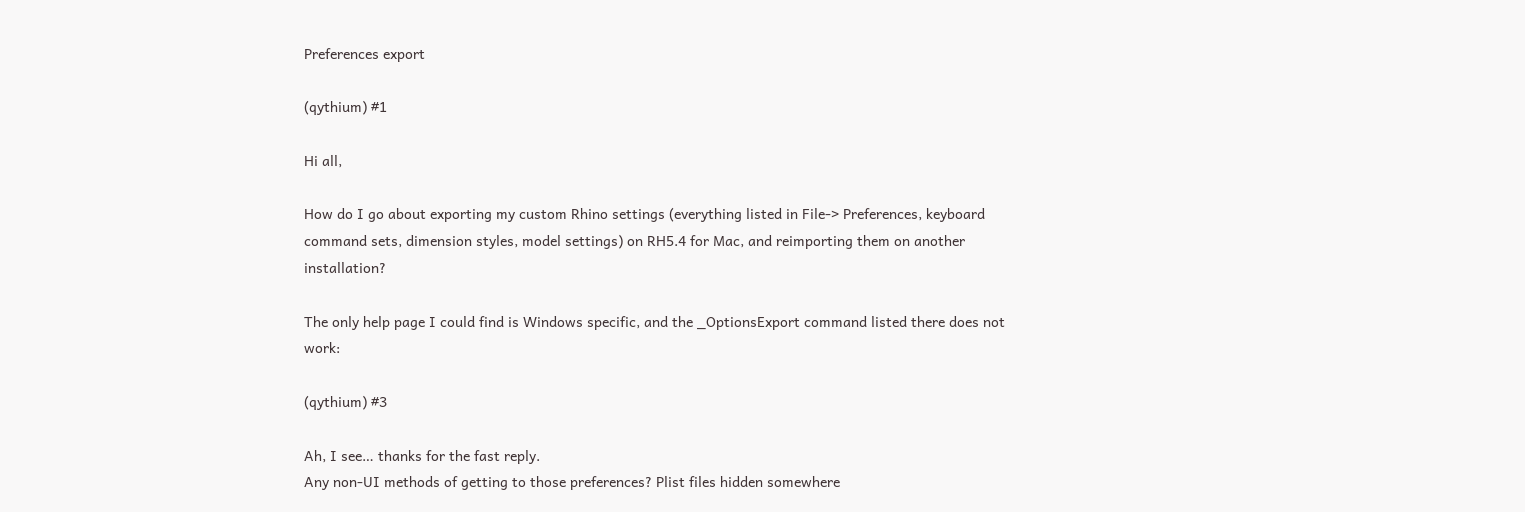Preferences export

(qythium) #1

Hi all,

How do I go about exporting my custom Rhino settings (everything listed in File-> Preferences, keyboard command sets, dimension styles, model settings) on RH5.4 for Mac, and reimporting them on another installation?

The only help page I could find is Windows specific, and the _OptionsExport command listed there does not work:

(qythium) #3

Ah, I see… thanks for the fast reply.
Any non-UI methods of getting to those preferences? Plist files hidden somewhere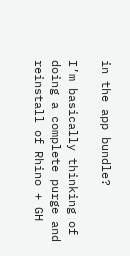in the app bundle?

I’m basically thinking of doing a complete purge and reinstall of Rhino + GH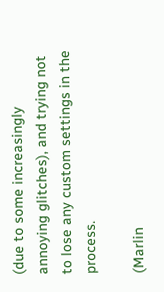(due to some increasingly annoying glitches), and trying not to lose any custom settings in the process.

(Marlin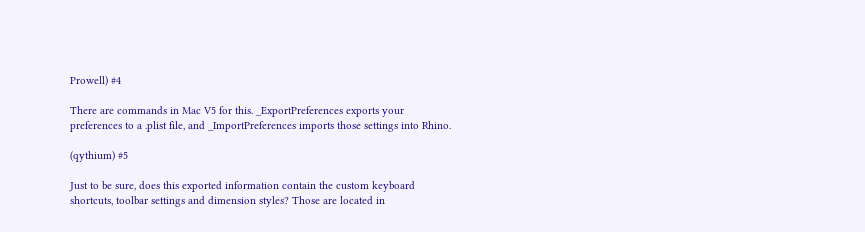Prowell) #4

There are commands in Mac V5 for this. _ExportPreferences exports your preferences to a .plist file, and _ImportPreferences imports those settings into Rhino.

(qythium) #5

Just to be sure, does this exported information contain the custom keyboard shortcuts, toolbar settings and dimension styles? Those are located in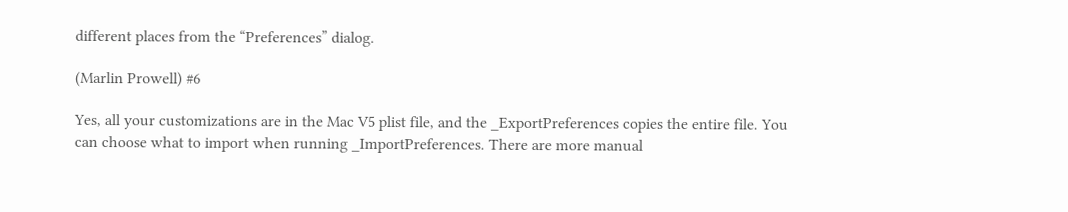different places from the “Preferences” dialog.

(Marlin Prowell) #6

Yes, all your customizations are in the Mac V5 plist file, and the _ExportPreferences copies the entire file. You can choose what to import when running _ImportPreferences. There are more manual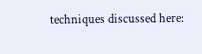techniques discussed here: